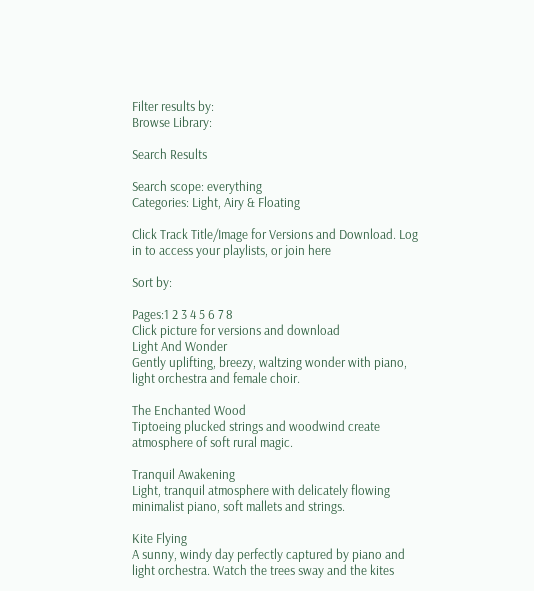Filter results by:
Browse Library:

Search Results

Search scope: everything
Categories: Light, Airy & Floating

Click Track Title/Image for Versions and Download. Log in to access your playlists, or join here

Sort by:

Pages:1 2 3 4 5 6 7 8
Click picture for versions and download
Light And Wonder
Gently uplifting, breezy, waltzing wonder with piano, light orchestra and female choir.

The Enchanted Wood
Tiptoeing plucked strings and woodwind create atmosphere of soft rural magic.

Tranquil Awakening
Light, tranquil atmosphere with delicately flowing minimalist piano, soft mallets and strings.

Kite Flying
A sunny, windy day perfectly captured by piano and light orchestra. Watch the trees sway and the kites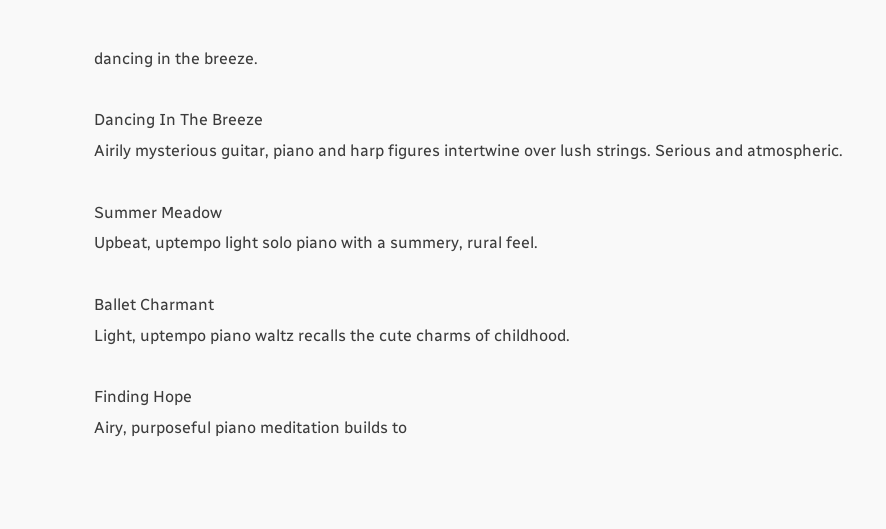dancing in the breeze.

Dancing In The Breeze
Airily mysterious guitar, piano and harp figures intertwine over lush strings. Serious and atmospheric.

Summer Meadow
Upbeat, uptempo light solo piano with a summery, rural feel.

Ballet Charmant
Light, uptempo piano waltz recalls the cute charms of childhood.

Finding Hope
Airy, purposeful piano meditation builds to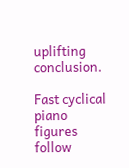uplifting conclusion.

Fast cyclical piano figures follow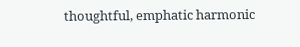thoughtful, emphatic harmonic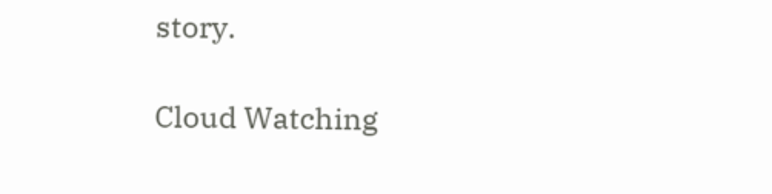story.

Cloud Watching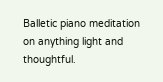Balletic piano meditation on anything light and thoughtful.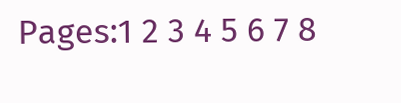Pages:1 2 3 4 5 6 7 8